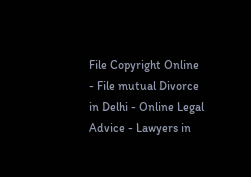File Copyright Online - File mutual Divorce in Delhi - Online Legal Advice - Lawyers in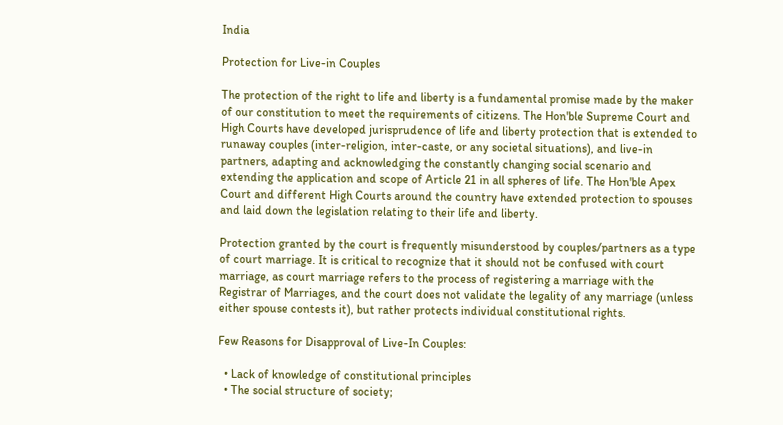India

Protection for Live-in Couples

The protection of the right to life and liberty is a fundamental promise made by the maker of our constitution to meet the requirements of citizens. The Hon'ble Supreme Court and High Courts have developed jurisprudence of life and liberty protection that is extended to runaway couples (inter-religion, inter-caste, or any societal situations), and live-in partners, adapting and acknowledging the constantly changing social scenario and extending the application and scope of Article 21 in all spheres of life. The Hon'ble Apex Court and different High Courts around the country have extended protection to spouses and laid down the legislation relating to their life and liberty.

Protection granted by the court is frequently misunderstood by couples/partners as a type of court marriage. It is critical to recognize that it should not be confused with court marriage, as court marriage refers to the process of registering a marriage with the Registrar of Marriages, and the court does not validate the legality of any marriage (unless either spouse contests it), but rather protects individual constitutional rights.

Few Reasons for Disapproval of Live-In Couples:

  • Lack of knowledge of constitutional principles
  • The social structure of society;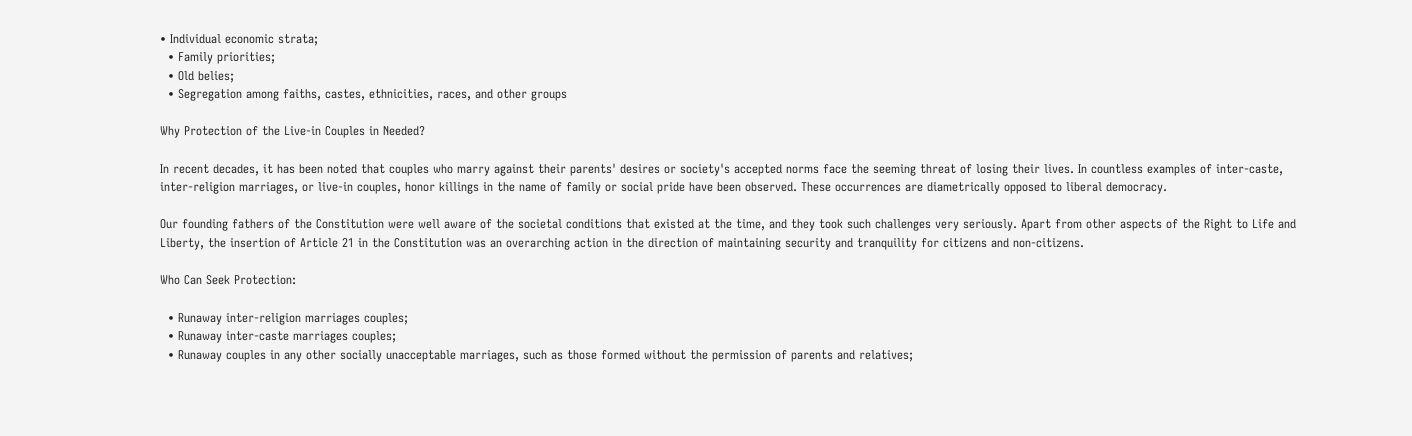• Individual economic strata;
  • Family priorities;
  • Old belies;
  • Segregation among faiths, castes, ethnicities, races, and other groups

Why Protection of the Live-in Couples in Needed?

In recent decades, it has been noted that couples who marry against their parents' desires or society's accepted norms face the seeming threat of losing their lives. In countless examples of inter-caste, inter-religion marriages, or live-in couples, honor killings in the name of family or social pride have been observed. These occurrences are diametrically opposed to liberal democracy.

Our founding fathers of the Constitution were well aware of the societal conditions that existed at the time, and they took such challenges very seriously. Apart from other aspects of the Right to Life and Liberty, the insertion of Article 21 in the Constitution was an overarching action in the direction of maintaining security and tranquility for citizens and non-citizens.

Who Can Seek Protection:

  • Runaway inter-religion marriages couples;
  • Runaway inter-caste marriages couples;
  • Runaway couples in any other socially unacceptable marriages, such as those formed without the permission of parents and relatives;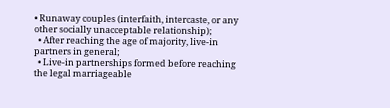• Runaway couples (interfaith, intercaste, or any other socially unacceptable relationship);
  • After reaching the age of majority, live-in partners in general;
  • Live-in partnerships formed before reaching the legal marriageable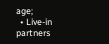age;
  • Live-in partners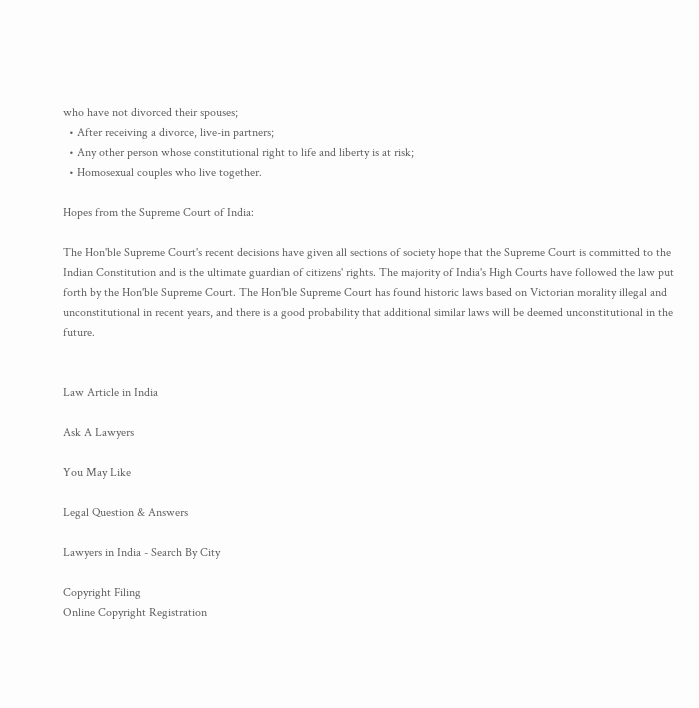who have not divorced their spouses;
  • After receiving a divorce, live-in partners;
  • Any other person whose constitutional right to life and liberty is at risk;
  • Homosexual couples who live together.

Hopes from the Supreme Court of India:

The Hon'ble Supreme Court's recent decisions have given all sections of society hope that the Supreme Court is committed to the Indian Constitution and is the ultimate guardian of citizens' rights. The majority of India's High Courts have followed the law put forth by the Hon'ble Supreme Court. The Hon'ble Supreme Court has found historic laws based on Victorian morality illegal and unconstitutional in recent years, and there is a good probability that additional similar laws will be deemed unconstitutional in the future.


Law Article in India

Ask A Lawyers

You May Like

Legal Question & Answers

Lawyers in India - Search By City

Copyright Filing
Online Copyright Registration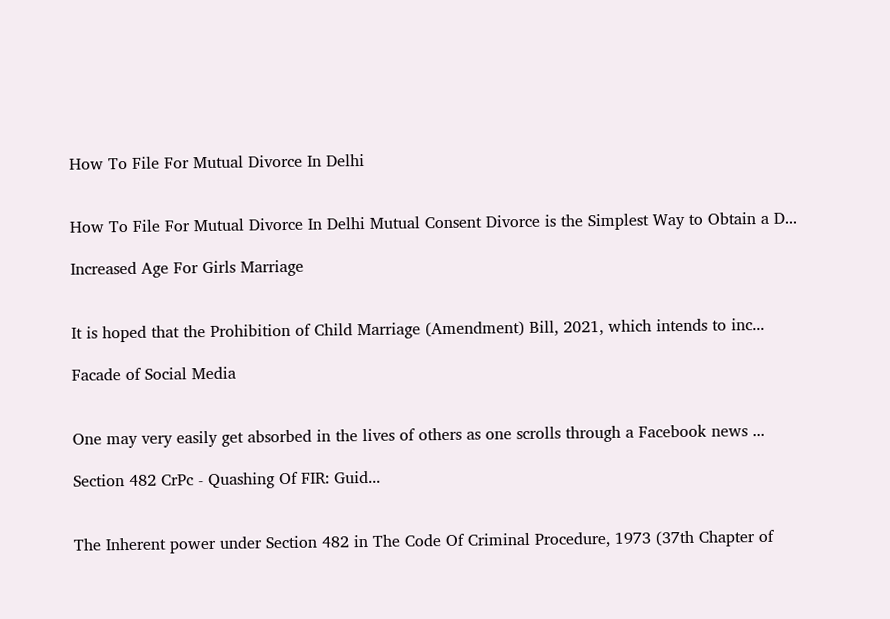How To File For Mutual Divorce In Delhi


How To File For Mutual Divorce In Delhi Mutual Consent Divorce is the Simplest Way to Obtain a D...

Increased Age For Girls Marriage


It is hoped that the Prohibition of Child Marriage (Amendment) Bill, 2021, which intends to inc...

Facade of Social Media


One may very easily get absorbed in the lives of others as one scrolls through a Facebook news ...

Section 482 CrPc - Quashing Of FIR: Guid...


The Inherent power under Section 482 in The Code Of Criminal Procedure, 1973 (37th Chapter of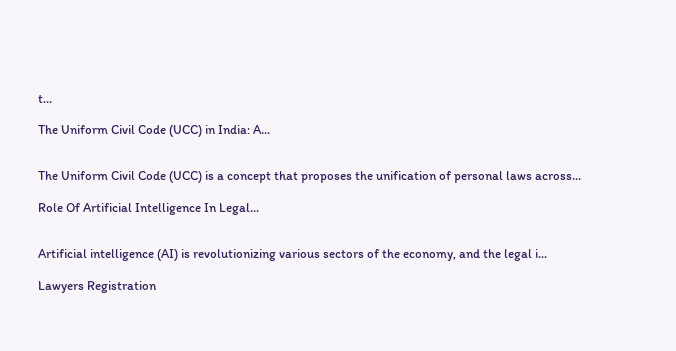t...

The Uniform Civil Code (UCC) in India: A...


The Uniform Civil Code (UCC) is a concept that proposes the unification of personal laws across...

Role Of Artificial Intelligence In Legal...


Artificial intelligence (AI) is revolutionizing various sectors of the economy, and the legal i...

Lawyers Registration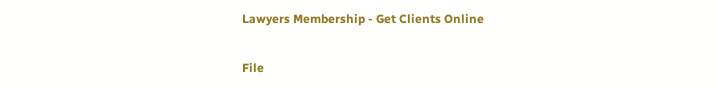Lawyers Membership - Get Clients Online

File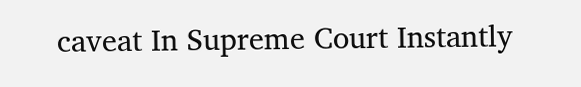caveat In Supreme Court Instantly